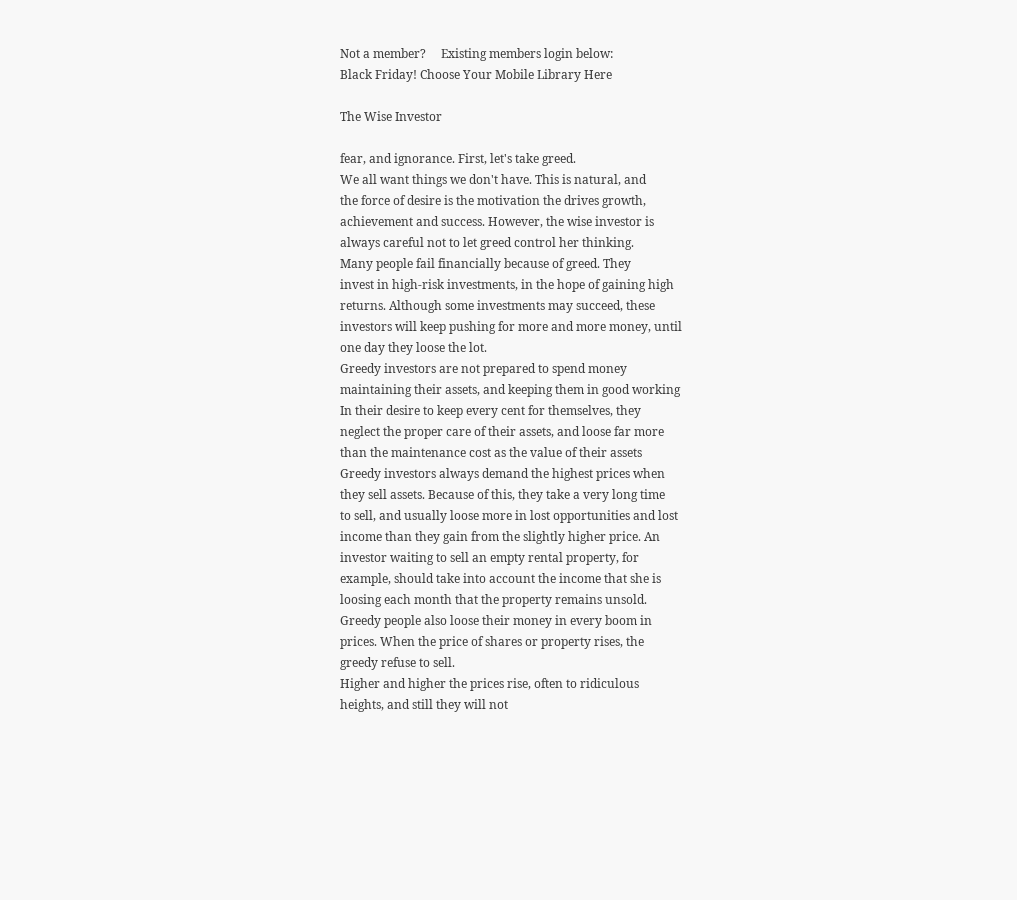Not a member?     Existing members login below:
Black Friday! Choose Your Mobile Library Here

The Wise Investor

fear, and ignorance. First, let's take greed.
We all want things we don't have. This is natural, and
the force of desire is the motivation the drives growth,
achievement and success. However, the wise investor is
always careful not to let greed control her thinking.
Many people fail financially because of greed. They
invest in high-risk investments, in the hope of gaining high
returns. Although some investments may succeed, these
investors will keep pushing for more and more money, until
one day they loose the lot.
Greedy investors are not prepared to spend money
maintaining their assets, and keeping them in good working
In their desire to keep every cent for themselves, they
neglect the proper care of their assets, and loose far more
than the maintenance cost as the value of their assets
Greedy investors always demand the highest prices when
they sell assets. Because of this, they take a very long time
to sell, and usually loose more in lost opportunities and lost
income than they gain from the slightly higher price. An
investor waiting to sell an empty rental property, for
example, should take into account the income that she is
loosing each month that the property remains unsold.
Greedy people also loose their money in every boom in
prices. When the price of shares or property rises, the
greedy refuse to sell.
Higher and higher the prices rise, often to ridiculous
heights, and still they will not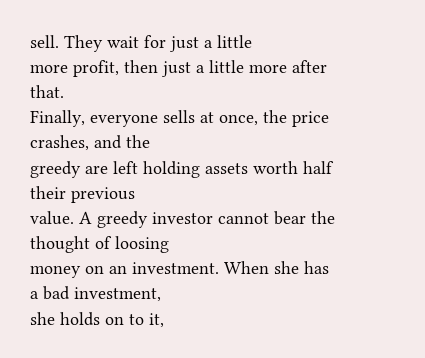sell. They wait for just a little
more profit, then just a little more after that.
Finally, everyone sells at once, the price crashes, and the
greedy are left holding assets worth half their previous
value. A greedy investor cannot bear the thought of loosing
money on an investment. When she has a bad investment,
she holds on to it,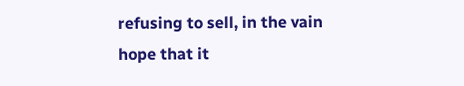refusing to sell, in the vain hope that it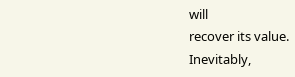will
recover its value.
Inevitably,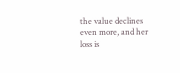the value declines even more, and her loss is